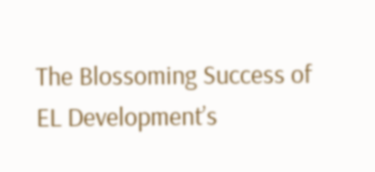The Blossoming Success of EL Development’s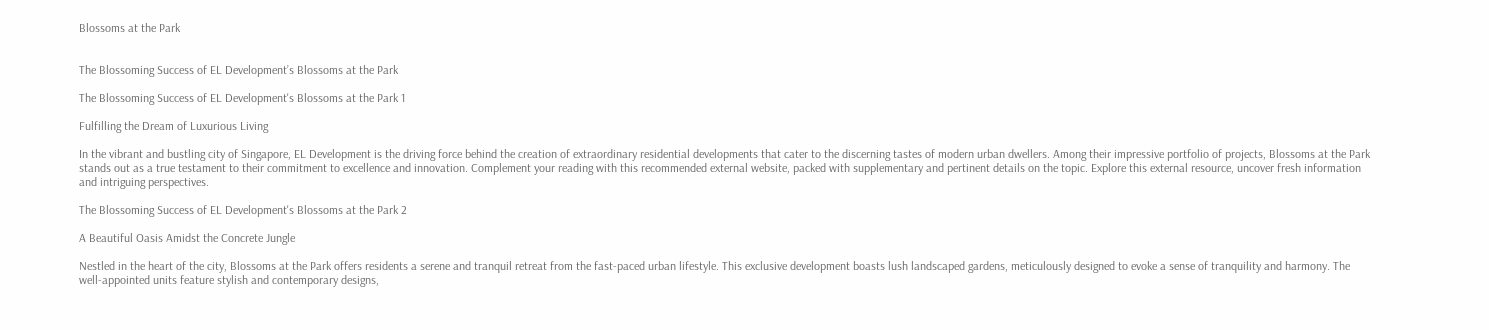Blossoms at the Park


The Blossoming Success of EL Development’s Blossoms at the Park

The Blossoming Success of EL Development's Blossoms at the Park 1

Fulfilling the Dream of Luxurious Living

In the vibrant and bustling city of Singapore, EL Development is the driving force behind the creation of extraordinary residential developments that cater to the discerning tastes of modern urban dwellers. Among their impressive portfolio of projects, Blossoms at the Park stands out as a true testament to their commitment to excellence and innovation. Complement your reading with this recommended external website, packed with supplementary and pertinent details on the topic. Explore this external resource, uncover fresh information and intriguing perspectives.

The Blossoming Success of EL Development's Blossoms at the Park 2

A Beautiful Oasis Amidst the Concrete Jungle

Nestled in the heart of the city, Blossoms at the Park offers residents a serene and tranquil retreat from the fast-paced urban lifestyle. This exclusive development boasts lush landscaped gardens, meticulously designed to evoke a sense of tranquility and harmony. The well-appointed units feature stylish and contemporary designs,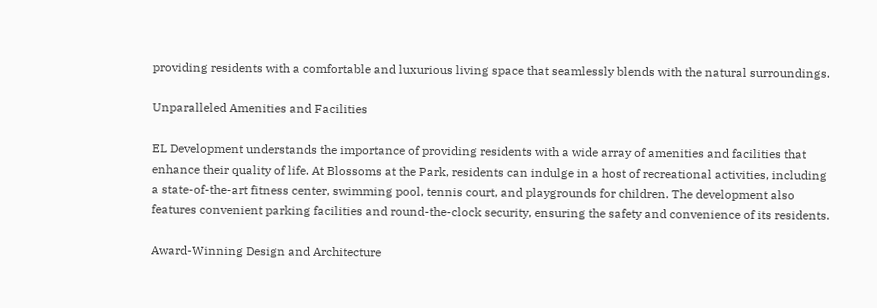providing residents with a comfortable and luxurious living space that seamlessly blends with the natural surroundings.

Unparalleled Amenities and Facilities

EL Development understands the importance of providing residents with a wide array of amenities and facilities that enhance their quality of life. At Blossoms at the Park, residents can indulge in a host of recreational activities, including a state-of-the-art fitness center, swimming pool, tennis court, and playgrounds for children. The development also features convenient parking facilities and round-the-clock security, ensuring the safety and convenience of its residents.

Award-Winning Design and Architecture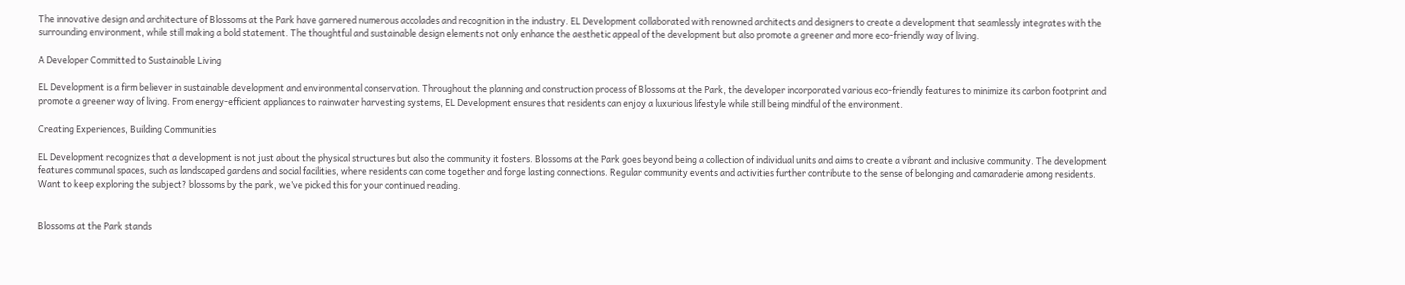The innovative design and architecture of Blossoms at the Park have garnered numerous accolades and recognition in the industry. EL Development collaborated with renowned architects and designers to create a development that seamlessly integrates with the surrounding environment, while still making a bold statement. The thoughtful and sustainable design elements not only enhance the aesthetic appeal of the development but also promote a greener and more eco-friendly way of living.

A Developer Committed to Sustainable Living

EL Development is a firm believer in sustainable development and environmental conservation. Throughout the planning and construction process of Blossoms at the Park, the developer incorporated various eco-friendly features to minimize its carbon footprint and promote a greener way of living. From energy-efficient appliances to rainwater harvesting systems, EL Development ensures that residents can enjoy a luxurious lifestyle while still being mindful of the environment.

Creating Experiences, Building Communities

EL Development recognizes that a development is not just about the physical structures but also the community it fosters. Blossoms at the Park goes beyond being a collection of individual units and aims to create a vibrant and inclusive community. The development features communal spaces, such as landscaped gardens and social facilities, where residents can come together and forge lasting connections. Regular community events and activities further contribute to the sense of belonging and camaraderie among residents. Want to keep exploring the subject? blossoms by the park, we’ve picked this for your continued reading.


Blossoms at the Park stands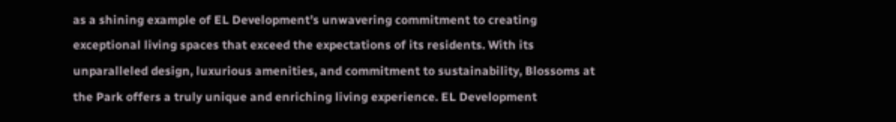as a shining example of EL Development’s unwavering commitment to creating exceptional living spaces that exceed the expectations of its residents. With its unparalleled design, luxurious amenities, and commitment to sustainability, Blossoms at the Park offers a truly unique and enriching living experience. EL Development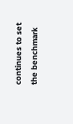continues to set the benchmark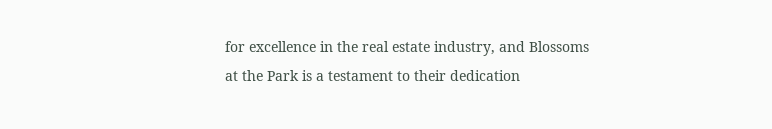for excellence in the real estate industry, and Blossoms at the Park is a testament to their dedication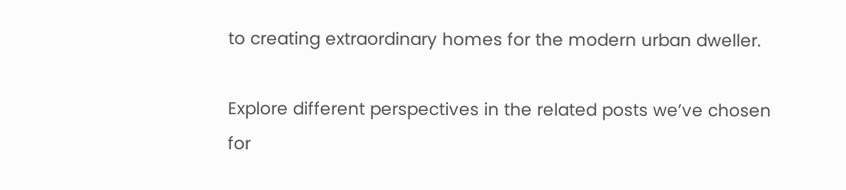to creating extraordinary homes for the modern urban dweller.

Explore different perspectives in the related posts we’ve chosen for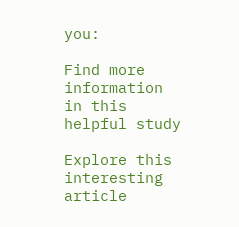you:

Find more information in this helpful study

Explore this interesting article